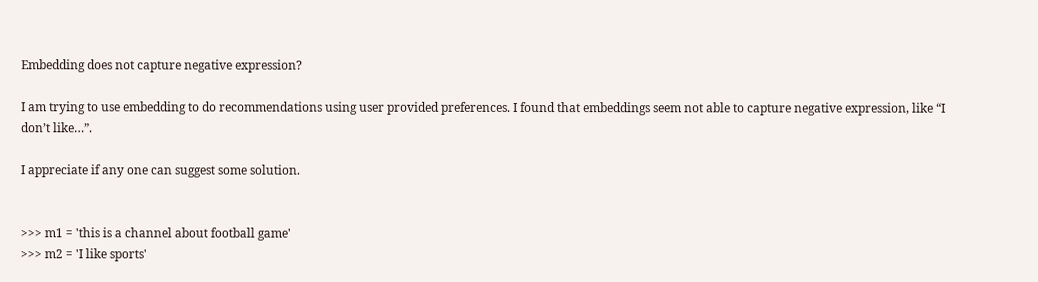Embedding does not capture negative expression?

I am trying to use embedding to do recommendations using user provided preferences. I found that embeddings seem not able to capture negative expression, like “I don’t like…”.

I appreciate if any one can suggest some solution.


>>> m1 = 'this is a channel about football game'
>>> m2 = 'I like sports'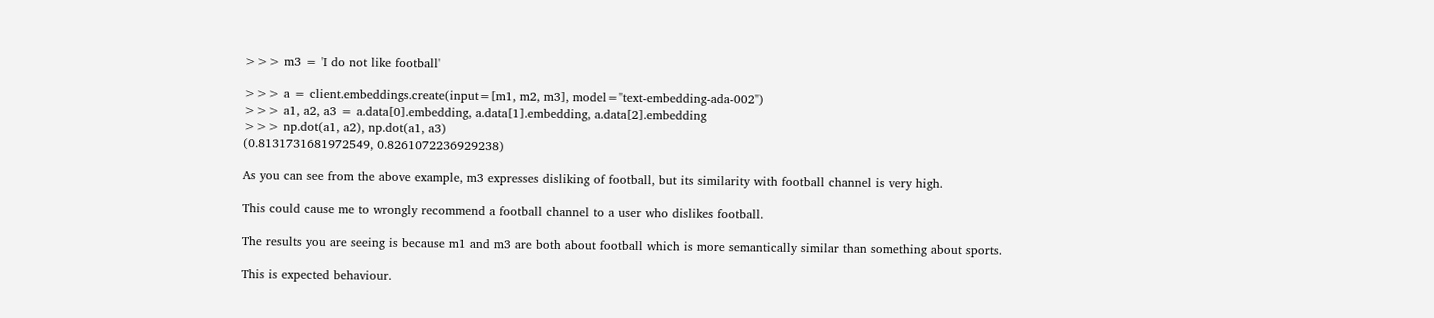>>> m3 = 'I do not like football'

>>> a = client.embeddings.create(input=[m1, m2, m3], model="text-embedding-ada-002")
>>> a1, a2, a3 = a.data[0].embedding, a.data[1].embedding, a.data[2].embedding
>>> np.dot(a1, a2), np.dot(a1, a3)
(0.8131731681972549, 0.8261072236929238)

As you can see from the above example, m3 expresses disliking of football, but its similarity with football channel is very high.

This could cause me to wrongly recommend a football channel to a user who dislikes football.

The results you are seeing is because m1 and m3 are both about football which is more semantically similar than something about sports.

This is expected behaviour.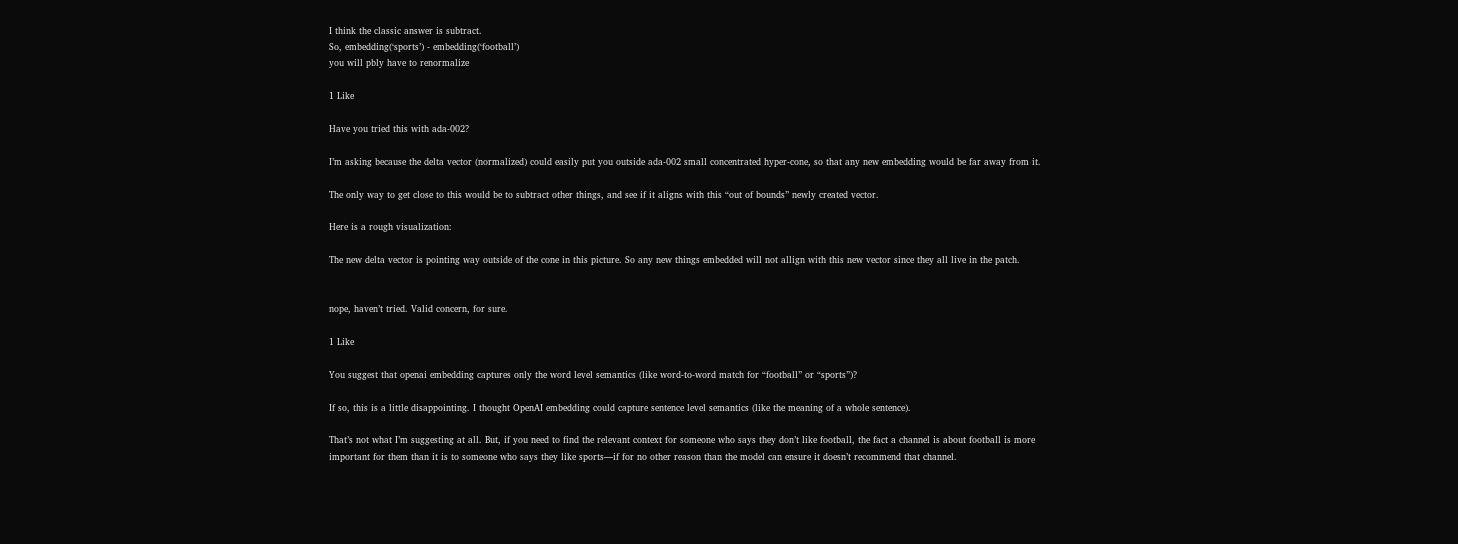I think the classic answer is subtract.
So, embedding(‘sports’) - embedding(‘football’)
you will pbly have to renormalize

1 Like

Have you tried this with ada-002?

I’m asking because the delta vector (normalized) could easily put you outside ada-002 small concentrated hyper-cone, so that any new embedding would be far away from it.

The only way to get close to this would be to subtract other things, and see if it aligns with this “out of bounds” newly created vector.

Here is a rough visualization:

The new delta vector is pointing way outside of the cone in this picture. So any new things embedded will not allign with this new vector since they all live in the patch.


nope, haven’t tried. Valid concern, for sure.

1 Like

You suggest that openai embedding captures only the word level semantics (like word-to-word match for “football” or “sports”)?

If so, this is a little disappointing. I thought OpenAI embedding could capture sentence level semantics (like the meaning of a whole sentence).

That’s not what I’m suggesting at all. But, if you need to find the relevant context for someone who says they don’t like football, the fact a channel is about football is more important for them than it is to someone who says they like sports—if for no other reason than the model can ensure it doesn’t recommend that channel.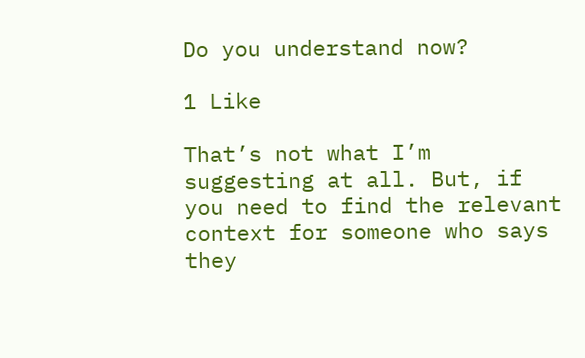Do you understand now?

1 Like

That’s not what I’m suggesting at all. But, if you need to find the relevant context for someone who says they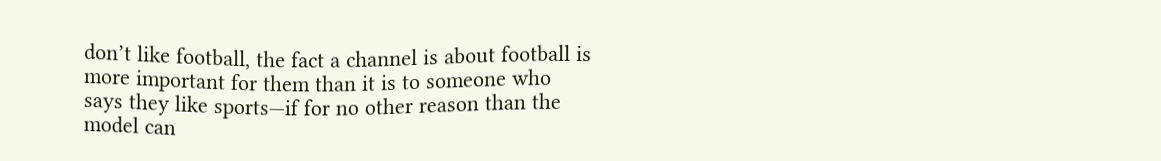don’t like football, the fact a channel is about football is more important for them than it is to someone who says they like sports—if for no other reason than the model can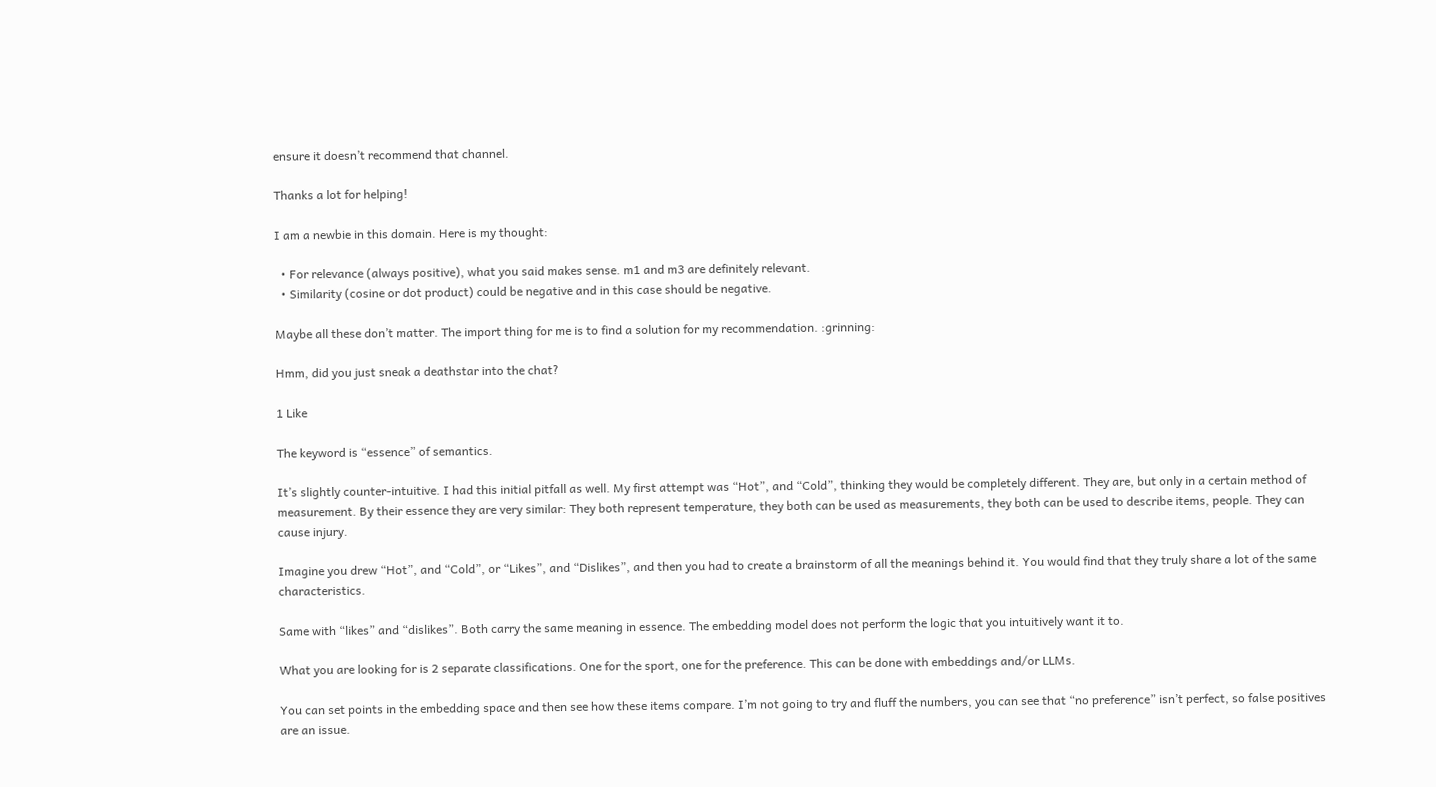ensure it doesn’t recommend that channel.

Thanks a lot for helping!

I am a newbie in this domain. Here is my thought:

  • For relevance (always positive), what you said makes sense. m1 and m3 are definitely relevant.
  • Similarity (cosine or dot product) could be negative and in this case should be negative.

Maybe all these don’t matter. The import thing for me is to find a solution for my recommendation. :grinning:

Hmm, did you just sneak a deathstar into the chat?

1 Like

The keyword is “essence” of semantics.

It’s slightly counter-intuitive. I had this initial pitfall as well. My first attempt was “Hot”, and “Cold”, thinking they would be completely different. They are, but only in a certain method of measurement. By their essence they are very similar: They both represent temperature, they both can be used as measurements, they both can be used to describe items, people. They can cause injury.

Imagine you drew “Hot”, and “Cold”, or “Likes”, and “Dislikes”, and then you had to create a brainstorm of all the meanings behind it. You would find that they truly share a lot of the same characteristics.

Same with “likes” and “dislikes”. Both carry the same meaning in essence. The embedding model does not perform the logic that you intuitively want it to.

What you are looking for is 2 separate classifications. One for the sport, one for the preference. This can be done with embeddings and/or LLMs.

You can set points in the embedding space and then see how these items compare. I’m not going to try and fluff the numbers, you can see that “no preference” isn’t perfect, so false positives are an issue.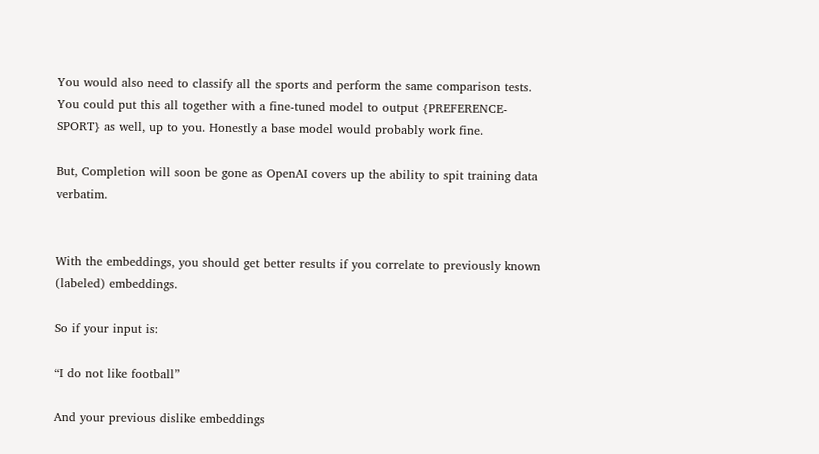You would also need to classify all the sports and perform the same comparison tests.
You could put this all together with a fine-tuned model to output {PREFERENCE-SPORT} as well, up to you. Honestly a base model would probably work fine.

But, Completion will soon be gone as OpenAI covers up the ability to spit training data verbatim.


With the embeddings, you should get better results if you correlate to previously known (labeled) embeddings.

So if your input is:

“I do not like football”

And your previous dislike embeddings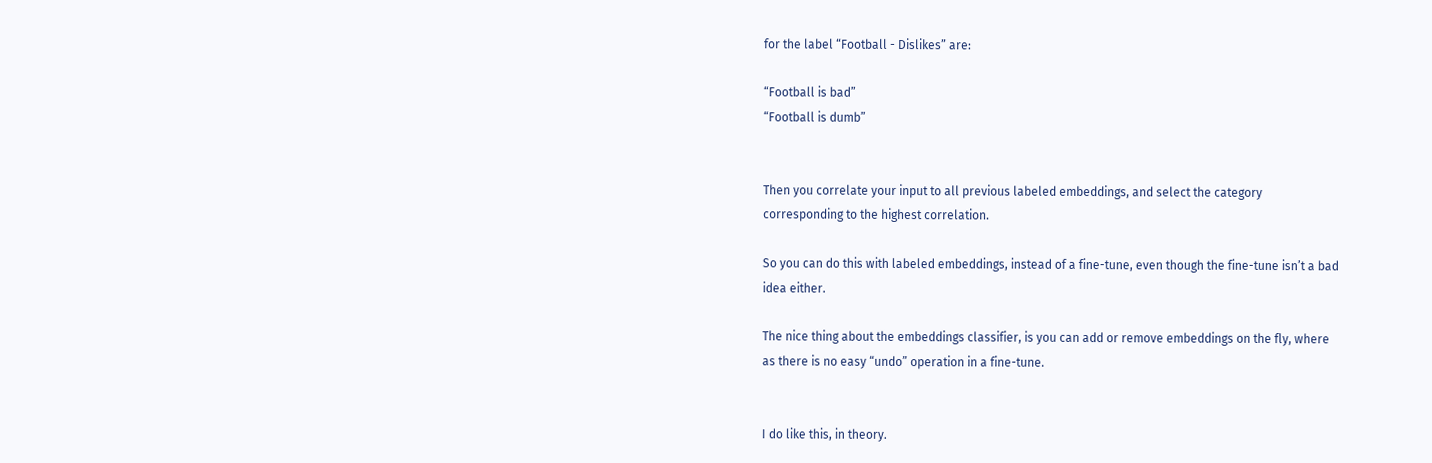for the label “Football - Dislikes” are:

“Football is bad”
“Football is dumb”


Then you correlate your input to all previous labeled embeddings, and select the category corresponding to the highest correlation.

So you can do this with labeled embeddings, instead of a fine-tune, even though the fine-tune isn’t a bad idea either.

The nice thing about the embeddings classifier, is you can add or remove embeddings on the fly, where as there is no easy “undo” operation in a fine-tune.


I do like this, in theory.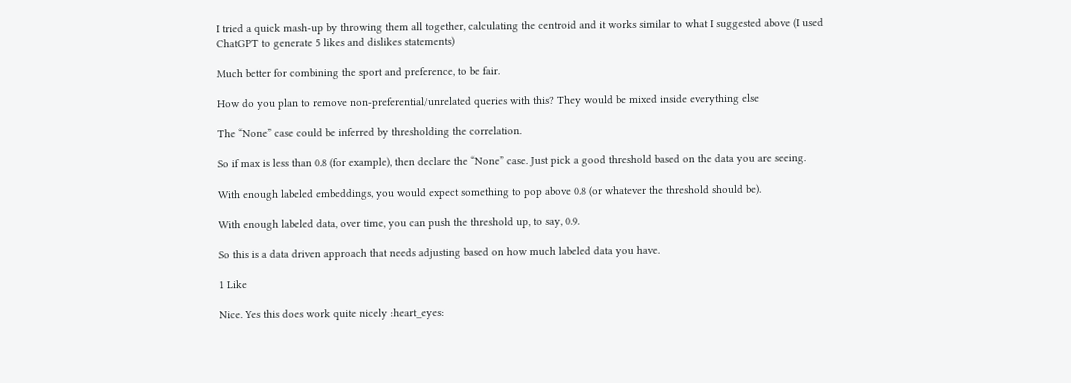I tried a quick mash-up by throwing them all together, calculating the centroid and it works similar to what I suggested above (I used ChatGPT to generate 5 likes and dislikes statements)

Much better for combining the sport and preference, to be fair.

How do you plan to remove non-preferential/unrelated queries with this? They would be mixed inside everything else

The “None” case could be inferred by thresholding the correlation.

So if max is less than 0.8 (for example), then declare the “None” case. Just pick a good threshold based on the data you are seeing.

With enough labeled embeddings, you would expect something to pop above 0.8 (or whatever the threshold should be).

With enough labeled data, over time, you can push the threshold up, to say, 0.9.

So this is a data driven approach that needs adjusting based on how much labeled data you have.

1 Like

Nice. Yes this does work quite nicely :heart_eyes: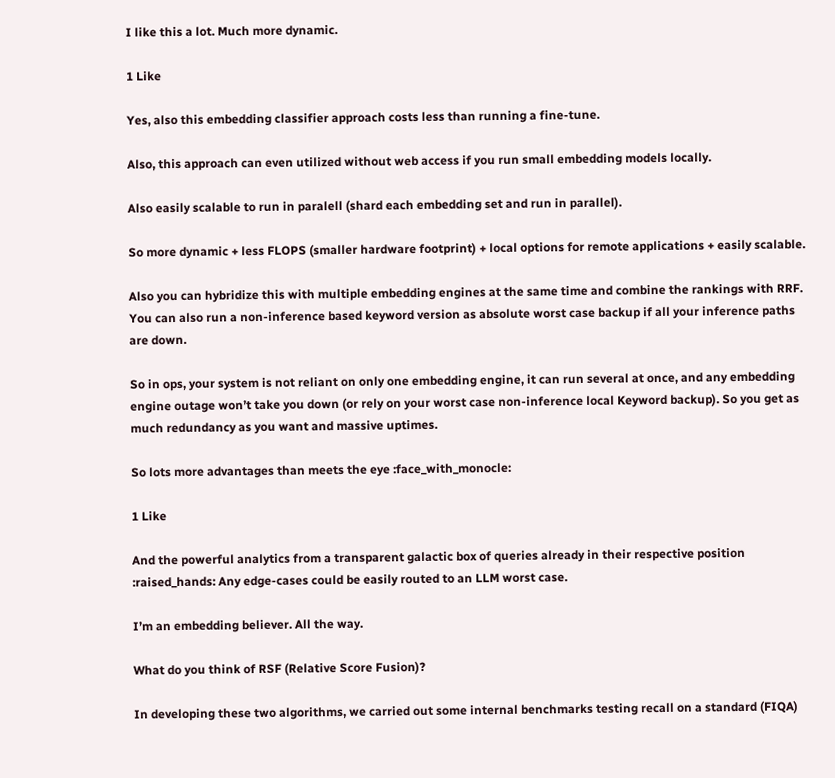I like this a lot. Much more dynamic.

1 Like

Yes, also this embedding classifier approach costs less than running a fine-tune.

Also, this approach can even utilized without web access if you run small embedding models locally.

Also easily scalable to run in paralell (shard each embedding set and run in parallel).

So more dynamic + less FLOPS (smaller hardware footprint) + local options for remote applications + easily scalable.

Also you can hybridize this with multiple embedding engines at the same time and combine the rankings with RRF. You can also run a non-inference based keyword version as absolute worst case backup if all your inference paths are down.

So in ops, your system is not reliant on only one embedding engine, it can run several at once, and any embedding engine outage won’t take you down (or rely on your worst case non-inference local Keyword backup). So you get as much redundancy as you want and massive uptimes.

So lots more advantages than meets the eye :face_with_monocle:

1 Like

And the powerful analytics from a transparent galactic box of queries already in their respective position :raised_hands: Any edge-cases could be easily routed to an LLM worst case.

I’m an embedding believer. All the way.

What do you think of RSF (Relative Score Fusion)?

In developing these two algorithms, we carried out some internal benchmarks testing recall on a standard (FIQA)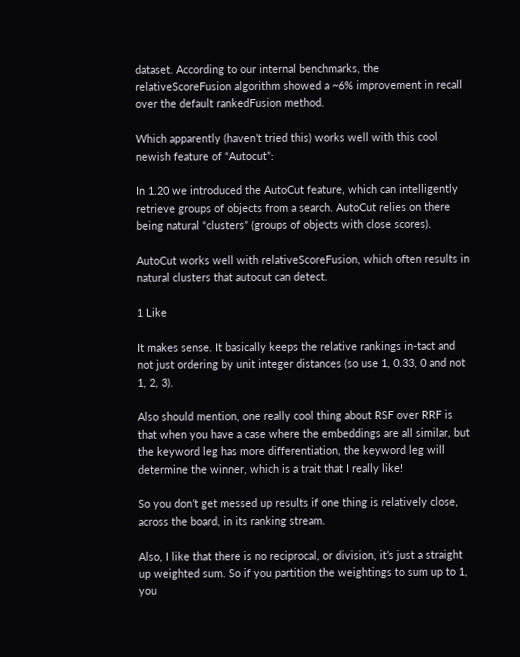dataset. According to our internal benchmarks, the relativeScoreFusion algorithm showed a ~6% improvement in recall over the default rankedFusion method.

Which apparently (haven’t tried this) works well with this cool newish feature of “Autocut”:

In 1.20 we introduced the AutoCut feature, which can intelligently retrieve groups of objects from a search. AutoCut relies on there being natural “clusters” (groups of objects with close scores).

AutoCut works well with relativeScoreFusion, which often results in natural clusters that autocut can detect.

1 Like

It makes sense. It basically keeps the relative rankings in-tact and not just ordering by unit integer distances (so use 1, 0.33, 0 and not 1, 2, 3).

Also should mention, one really cool thing about RSF over RRF is that when you have a case where the embeddings are all similar, but the keyword leg has more differentiation, the keyword leg will determine the winner, which is a trait that I really like!

So you don’t get messed up results if one thing is relatively close, across the board, in its ranking stream.

Also, I like that there is no reciprocal, or division, it’s just a straight up weighted sum. So if you partition the weightings to sum up to 1, you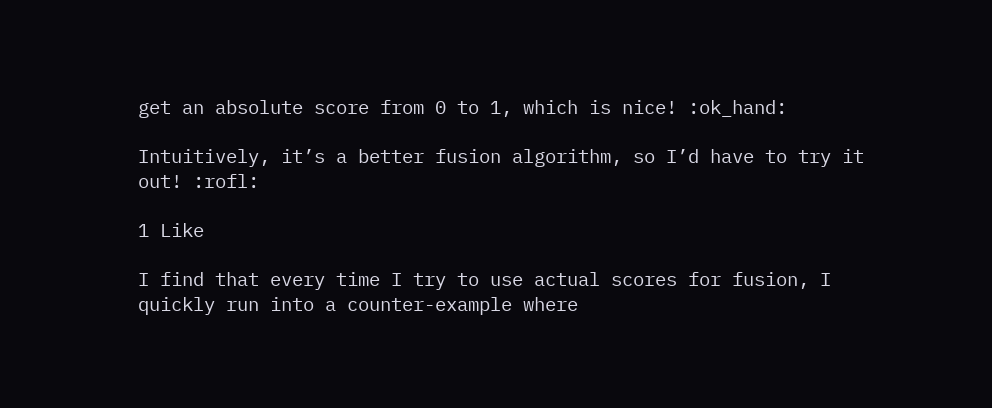get an absolute score from 0 to 1, which is nice! :ok_hand:

Intuitively, it’s a better fusion algorithm, so I’d have to try it out! :rofl:

1 Like

I find that every time I try to use actual scores for fusion, I quickly run into a counter-example where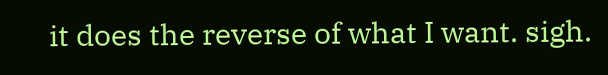it does the reverse of what I want. sigh.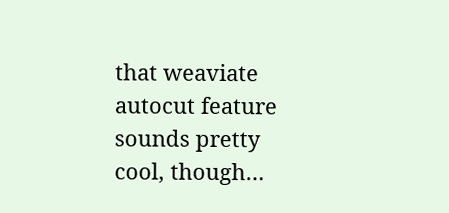that weaviate autocut feature sounds pretty cool, though…